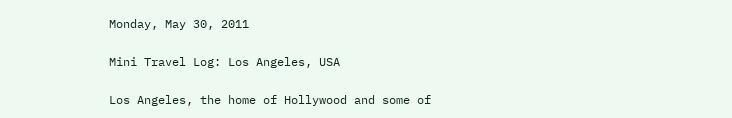Monday, May 30, 2011

Mini Travel Log: Los Angeles, USA

Los Angeles, the home of Hollywood and some of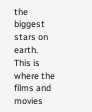the biggest stars on earth. This is where the films and movies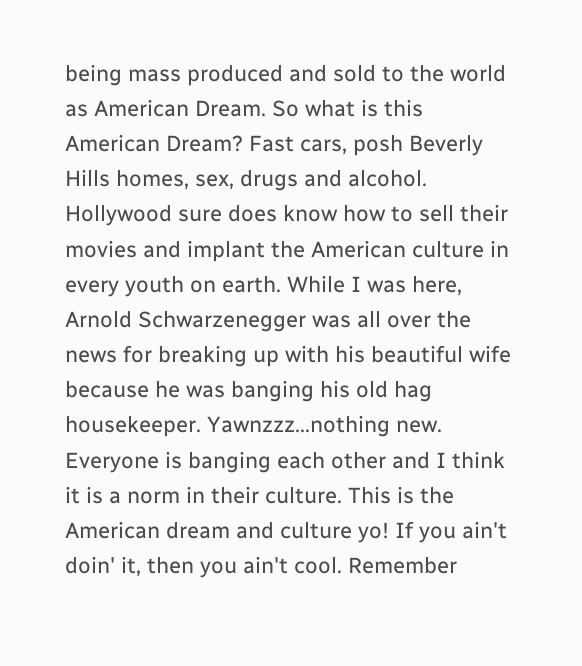being mass produced and sold to the world as American Dream. So what is this American Dream? Fast cars, posh Beverly Hills homes, sex, drugs and alcohol. Hollywood sure does know how to sell their movies and implant the American culture in every youth on earth. While I was here, Arnold Schwarzenegger was all over the news for breaking up with his beautiful wife because he was banging his old hag housekeeper. Yawnzzz...nothing new. Everyone is banging each other and I think it is a norm in their culture. This is the American dream and culture yo! If you ain't doin' it, then you ain't cool. Remember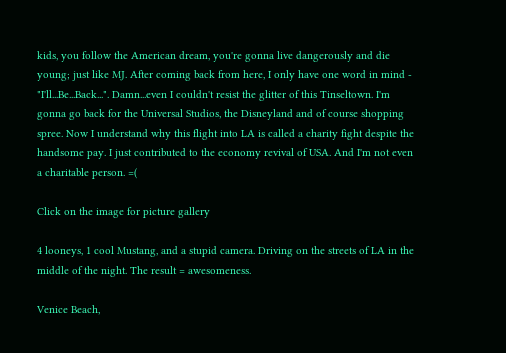kids, you follow the American dream, you're gonna live dangerously and die young; just like MJ. After coming back from here, I only have one word in mind - "I'll...Be...Back...". Damn...even I couldn't resist the glitter of this Tinseltown. I'm gonna go back for the Universal Studios, the Disneyland and of course shopping spree. Now I understand why this flight into LA is called a charity fight despite the handsome pay. I just contributed to the economy revival of USA. And I'm not even a charitable person. =(

Click on the image for picture gallery

4 looneys, 1 cool Mustang, and a stupid camera. Driving on the streets of LA in the middle of the night. The result = awesomeness.

Venice Beach,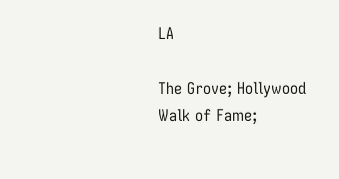LA

The Grove; Hollywood Walk of Fame;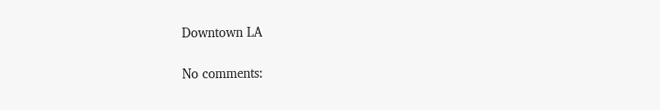Downtown LA

No comments: